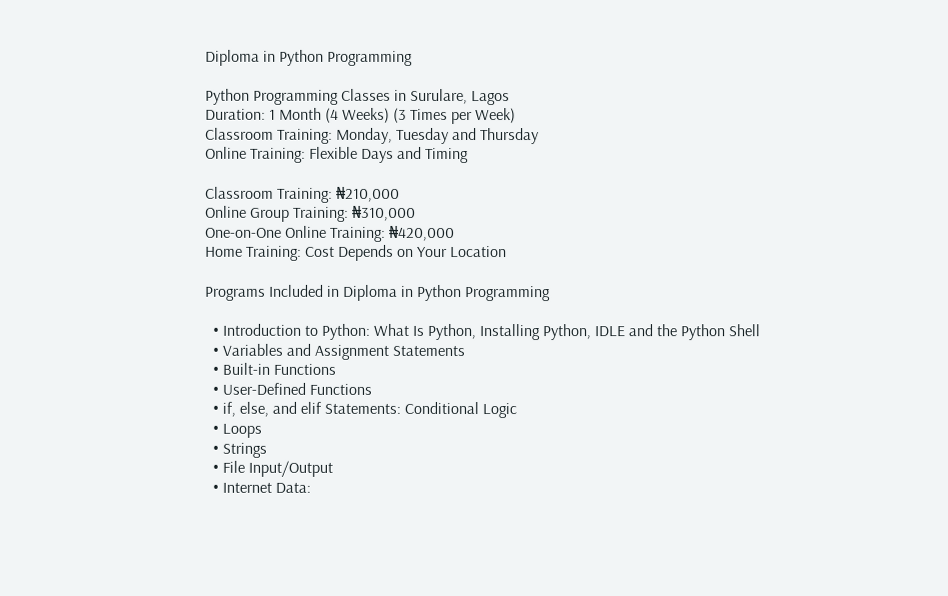Diploma in Python Programming

Python Programming Classes in Surulare, Lagos
Duration: 1 Month (4 Weeks) (3 Times per Week)
Classroom Training: Monday, Tuesday and Thursday
Online Training: Flexible Days and Timing

Classroom Training: ₦210,000
Online Group Training: ₦310,000
One-on-One Online Training: ₦420,000
Home Training: Cost Depends on Your Location

Programs Included in Diploma in Python Programming

  • Introduction to Python: What Is Python, Installing Python, IDLE and the Python Shell
  • Variables and Assignment Statements
  • Built-in Functions
  • User-Defined Functions
  • if, else, and elif Statements: Conditional Logic
  • Loops
  • Strings
  • File Input/Output
  • Internet Data: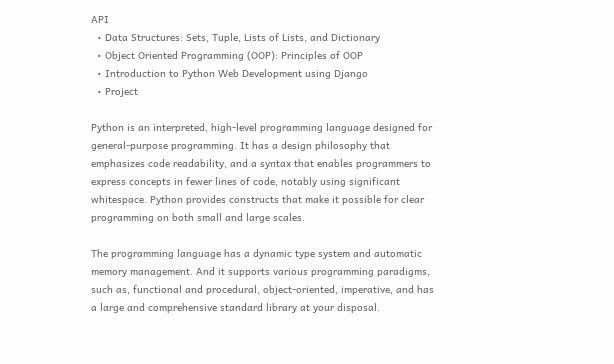API
  • Data Structures: Sets, Tuple, Lists of Lists, and Dictionary
  • Object Oriented Programming (OOP): Principles of OOP
  • Introduction to Python Web Development using Django
  • Project

Python is an interpreted, high-level programming language designed for general-purpose programming. It has a design philosophy that emphasizes code readability, and a syntax that enables programmers to express concepts in fewer lines of code, notably using significant whitespace. Python provides constructs that make it possible for clear programming on both small and large scales.

The programming language has a dynamic type system and automatic memory management. And it supports various programming paradigms, such as, functional and procedural, object-oriented, imperative, and has a large and comprehensive standard library at your disposal.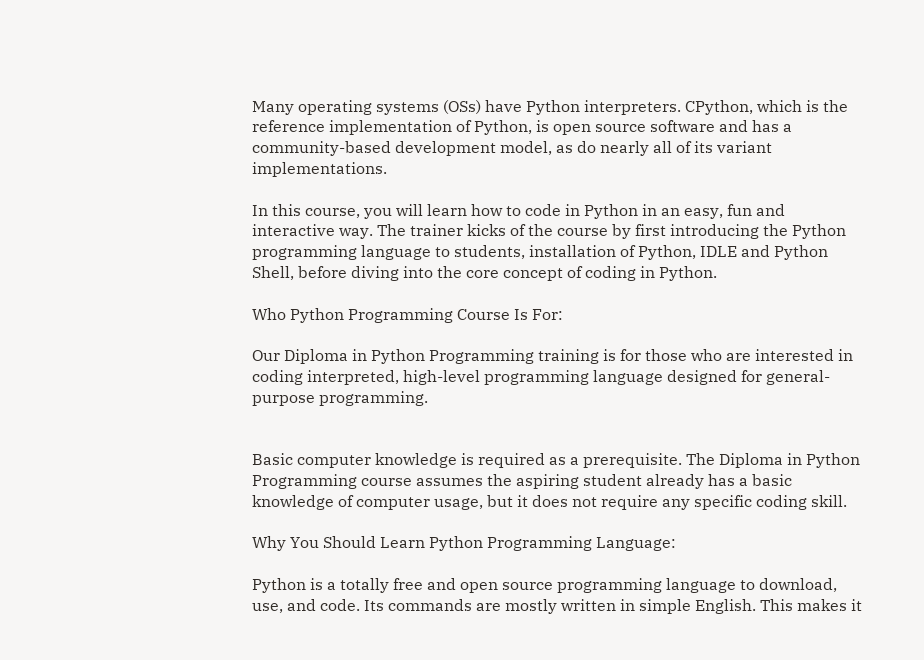Many operating systems (OSs) have Python interpreters. CPython, which is the reference implementation of Python, is open source software and has a community-based development model, as do nearly all of its variant implementations.

In this course, you will learn how to code in Python in an easy, fun and interactive way. The trainer kicks of the course by first introducing the Python programming language to students, installation of Python, IDLE and Python Shell, before diving into the core concept of coding in Python.

Who Python Programming Course Is For:

Our Diploma in Python Programming training is for those who are interested in coding interpreted, high-level programming language designed for general-purpose programming.


Basic computer knowledge is required as a prerequisite. The Diploma in Python Programming course assumes the aspiring student already has a basic knowledge of computer usage, but it does not require any specific coding skill.

Why You Should Learn Python Programming Language:

Python is a totally free and open source programming language to download, use, and code. Its commands are mostly written in simple English. This makes it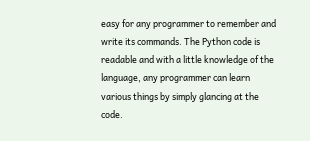easy for any programmer to remember and write its commands. The Python code is readable and with a little knowledge of the language, any programmer can learn various things by simply glancing at the code.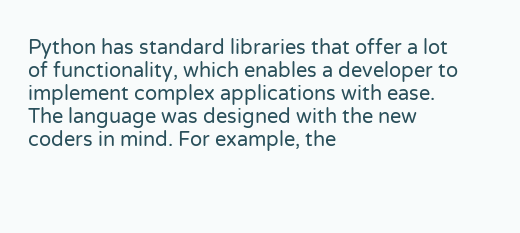Python has standard libraries that offer a lot of functionality, which enables a developer to implement complex applications with ease. The language was designed with the new coders in mind. For example, the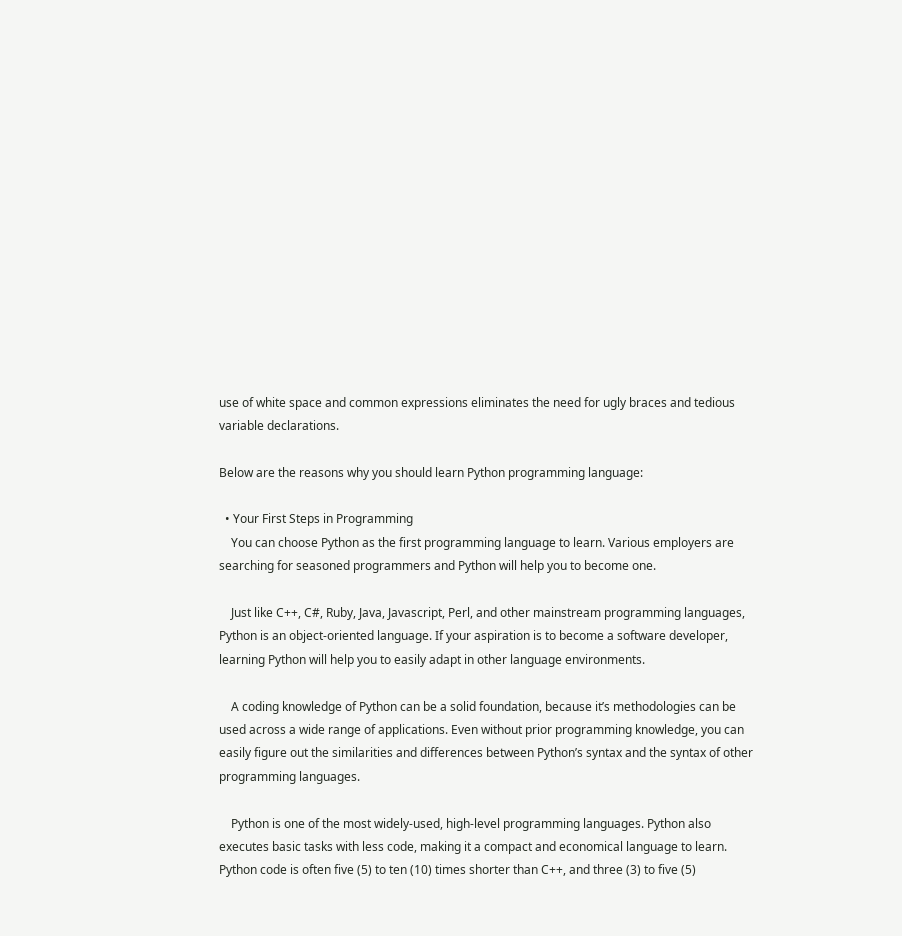use of white space and common expressions eliminates the need for ugly braces and tedious variable declarations.

Below are the reasons why you should learn Python programming language:

  • Your First Steps in Programming
    You can choose Python as the first programming language to learn. Various employers are searching for seasoned programmers and Python will help you to become one.

    Just like C++, C#, Ruby, Java, Javascript, Perl, and other mainstream programming languages, Python is an object-oriented language. If your aspiration is to become a software developer, learning Python will help you to easily adapt in other language environments.

    A coding knowledge of Python can be a solid foundation, because it’s methodologies can be used across a wide range of applications. Even without prior programming knowledge, you can easily figure out the similarities and differences between Python’s syntax and the syntax of other programming languages.

    Python is one of the most widely-used, high-level programming languages. Python also executes basic tasks with less code, making it a compact and economical language to learn. Python code is often five (5) to ten (10) times shorter than C++, and three (3) to five (5)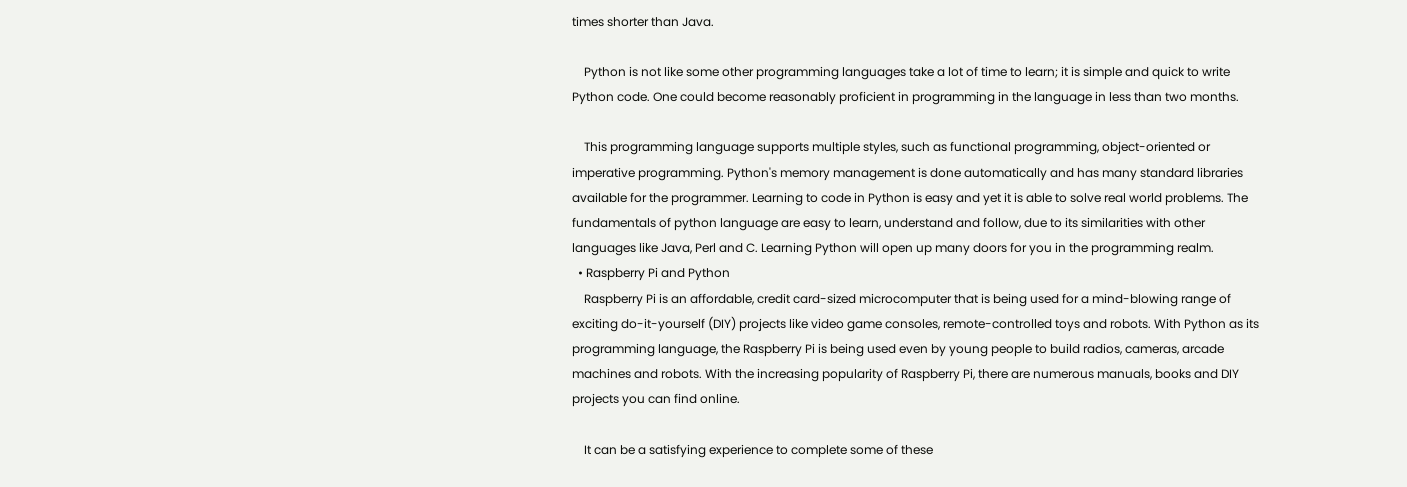times shorter than Java.

    Python is not like some other programming languages take a lot of time to learn; it is simple and quick to write Python code. One could become reasonably proficient in programming in the language in less than two months.

    This programming language supports multiple styles, such as functional programming, object-oriented or imperative programming. Python's memory management is done automatically and has many standard libraries available for the programmer. Learning to code in Python is easy and yet it is able to solve real world problems. The fundamentals of python language are easy to learn, understand and follow, due to its similarities with other languages like Java, Perl and C. Learning Python will open up many doors for you in the programming realm.
  • Raspberry Pi and Python
    Raspberry Pi is an affordable, credit card-sized microcomputer that is being used for a mind-blowing range of exciting do-it-yourself (DIY) projects like video game consoles, remote-controlled toys and robots. With Python as its programming language, the Raspberry Pi is being used even by young people to build radios, cameras, arcade machines and robots. With the increasing popularity of Raspberry Pi, there are numerous manuals, books and DIY projects you can find online.

    It can be a satisfying experience to complete some of these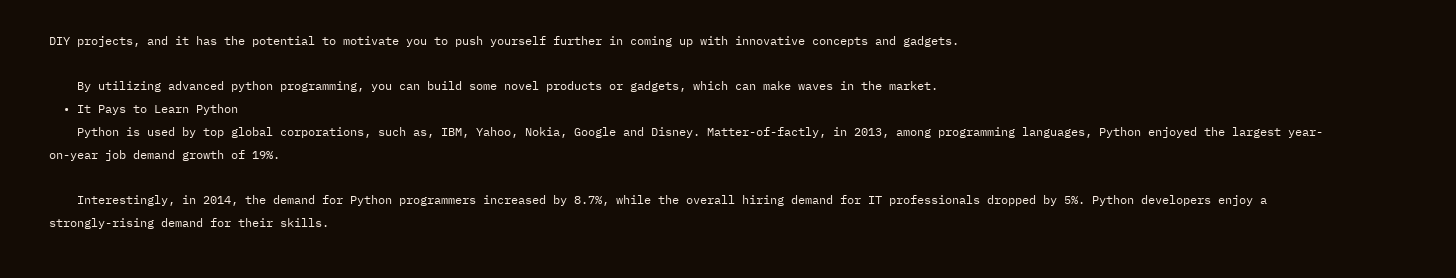DIY projects, and it has the potential to motivate you to push yourself further in coming up with innovative concepts and gadgets.

    By utilizing advanced python programming, you can build some novel products or gadgets, which can make waves in the market.
  • It Pays to Learn Python
    Python is used by top global corporations, such as, IBM, Yahoo, Nokia, Google and Disney. Matter-of-factly, in 2013, among programming languages, Python enjoyed the largest year-on-year job demand growth of 19%.

    Interestingly, in 2014, the demand for Python programmers increased by 8.7%, while the overall hiring demand for IT professionals dropped by 5%. Python developers enjoy a strongly-rising demand for their skills.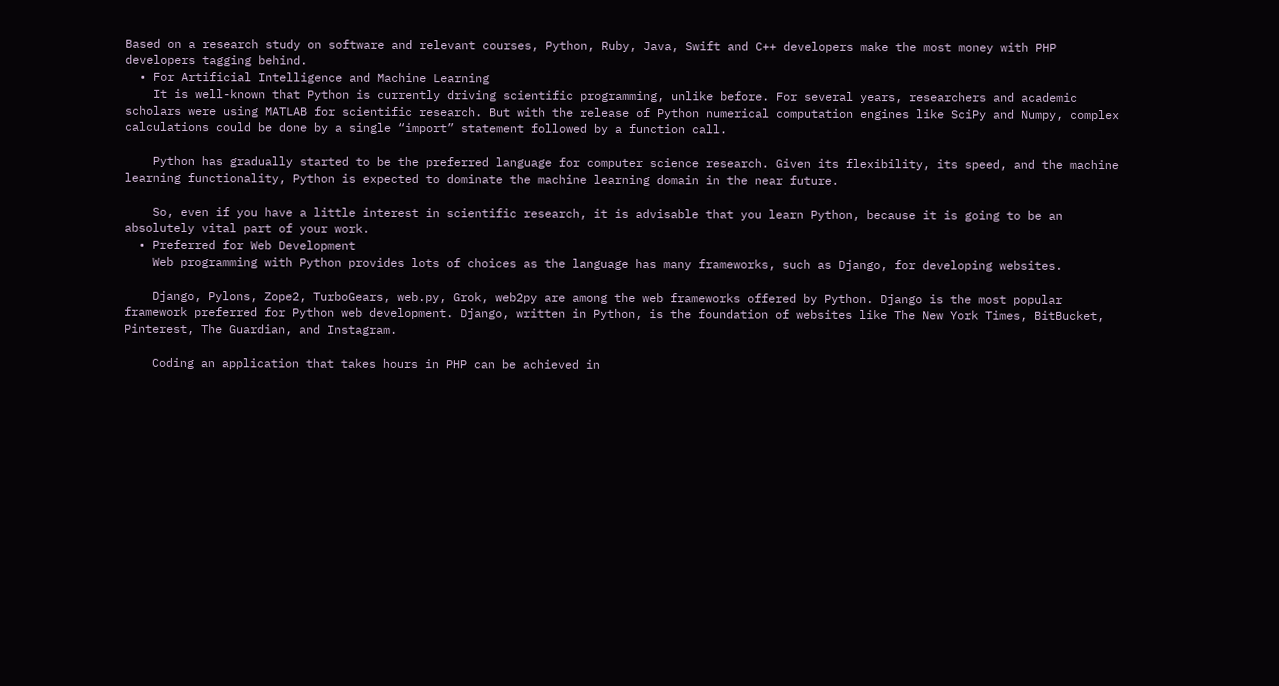Based on a research study on software and relevant courses, Python, Ruby, Java, Swift and C++ developers make the most money with PHP developers tagging behind.
  • For Artificial Intelligence and Machine Learning
    It is well-known that Python is currently driving scientific programming, unlike before. For several years, researchers and academic scholars were using MATLAB for scientific research. But with the release of Python numerical computation engines like SciPy and Numpy, complex calculations could be done by a single “import” statement followed by a function call.

    Python has gradually started to be the preferred language for computer science research. Given its flexibility, its speed, and the machine learning functionality, Python is expected to dominate the machine learning domain in the near future.

    So, even if you have a little interest in scientific research, it is advisable that you learn Python, because it is going to be an absolutely vital part of your work.
  • Preferred for Web Development
    Web programming with Python provides lots of choices as the language has many frameworks, such as Django, for developing websites.

    Django, Pylons, Zope2, TurboGears, web.py, Grok, web2py are among the web frameworks offered by Python. Django is the most popular framework preferred for Python web development. Django, written in Python, is the foundation of websites like The New York Times, BitBucket, Pinterest, The Guardian, and Instagram.

    Coding an application that takes hours in PHP can be achieved in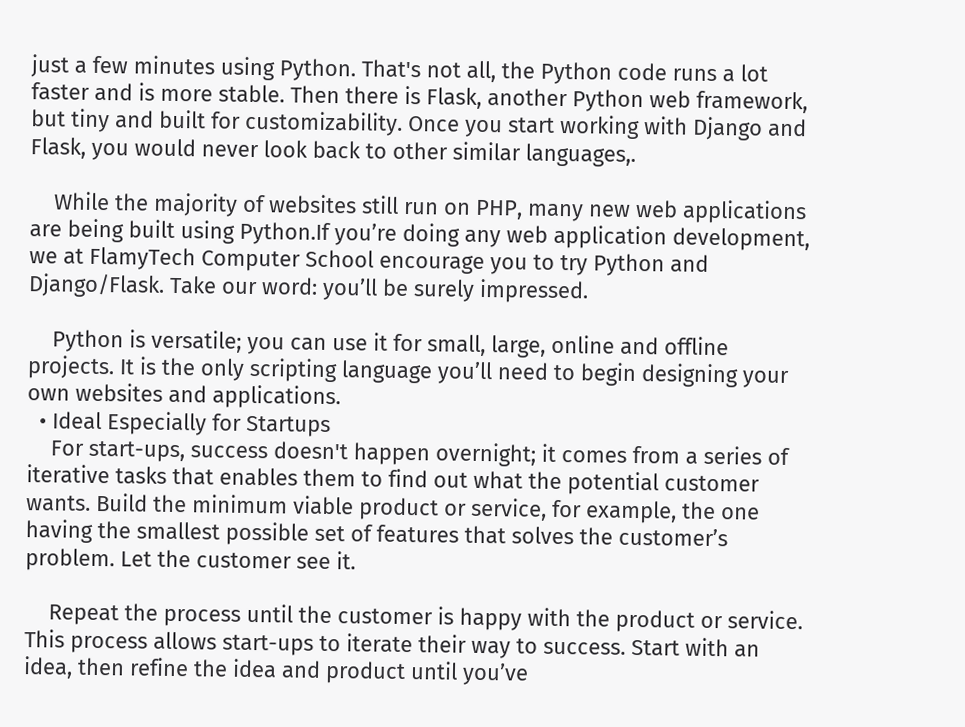just a few minutes using Python. That's not all, the Python code runs a lot faster and is more stable. Then there is Flask, another Python web framework, but tiny and built for customizability. Once you start working with Django and Flask, you would never look back to other similar languages,.

    While the majority of websites still run on PHP, many new web applications are being built using Python.If you’re doing any web application development, we at FlamyTech Computer School encourage you to try Python and Django/Flask. Take our word: you’ll be surely impressed.

    Python is versatile; you can use it for small, large, online and offline projects. It is the only scripting language you’ll need to begin designing your own websites and applications.
  • Ideal Especially for Startups
    For start-ups, success doesn't happen overnight; it comes from a series of iterative tasks that enables them to find out what the potential customer wants. Build the minimum viable product or service, for example, the one having the smallest possible set of features that solves the customer’s problem. Let the customer see it.

    Repeat the process until the customer is happy with the product or service. This process allows start-ups to iterate their way to success. Start with an idea, then refine the idea and product until you’ve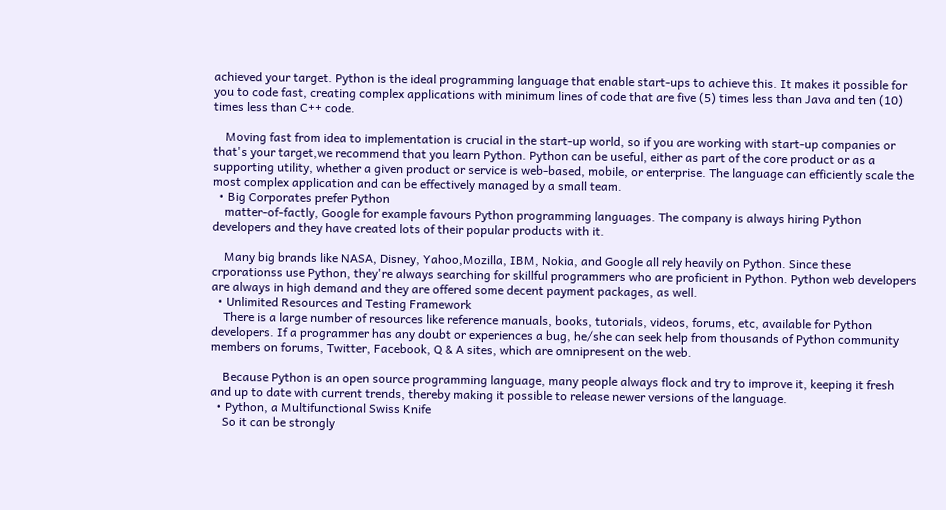achieved your target. Python is the ideal programming language that enable start-ups to achieve this. It makes it possible for you to code fast, creating complex applications with minimum lines of code that are five (5) times less than Java and ten (10) times less than C++ code.

    Moving fast from idea to implementation is crucial in the start-up world, so if you are working with start-up companies or that's your target,we recommend that you learn Python. Python can be useful, either as part of the core product or as a supporting utility, whether a given product or service is web-based, mobile, or enterprise. The language can efficiently scale the most complex application and can be effectively managed by a small team.
  • Big Corporates prefer Python
    matter-of-factly, Google for example favours Python programming languages. The company is always hiring Python developers and they have created lots of their popular products with it.

    Many big brands like NASA, Disney, Yahoo,Mozilla, IBM, Nokia, and Google all rely heavily on Python. Since these crporationss use Python, they're always searching for skillful programmers who are proficient in Python. Python web developers are always in high demand and they are offered some decent payment packages, as well.
  • Unlimited Resources and Testing Framework
    There is a large number of resources like reference manuals, books, tutorials, videos, forums, etc, available for Python developers. If a programmer has any doubt or experiences a bug, he/she can seek help from thousands of Python community members on forums, Twitter, Facebook, Q & A sites, which are omnipresent on the web.

    Because Python is an open source programming language, many people always flock and try to improve it, keeping it fresh and up to date with current trends, thereby making it possible to release newer versions of the language.
  • Python, a Multifunctional Swiss Knife
    So it can be strongly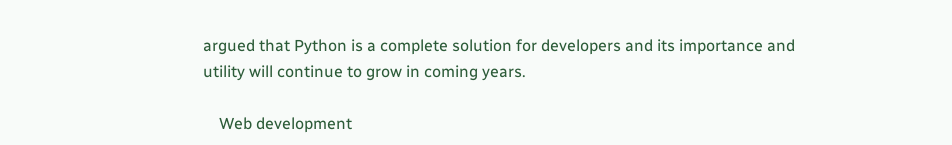argued that Python is a complete solution for developers and its importance and utility will continue to grow in coming years.

    Web development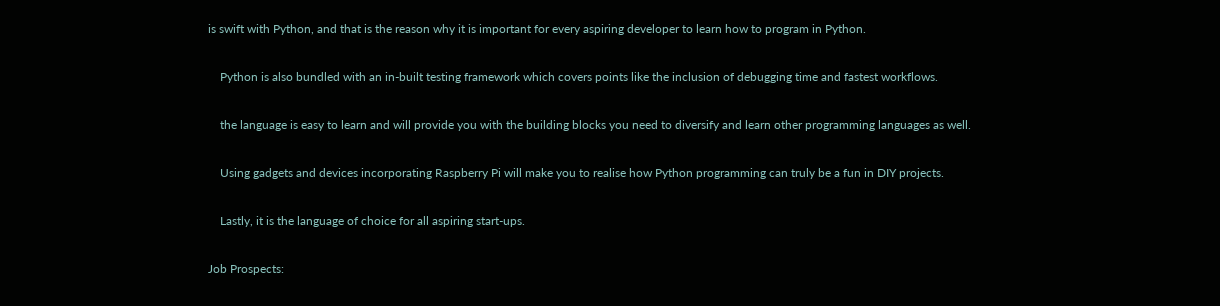is swift with Python, and that is the reason why it is important for every aspiring developer to learn how to program in Python.

    Python is also bundled with an in-built testing framework which covers points like the inclusion of debugging time and fastest workflows.

    the language is easy to learn and will provide you with the building blocks you need to diversify and learn other programming languages as well.

    Using gadgets and devices incorporating Raspberry Pi will make you to realise how Python programming can truly be a fun in DIY projects.

    Lastly, it is the language of choice for all aspiring start-ups.

Job Prospects: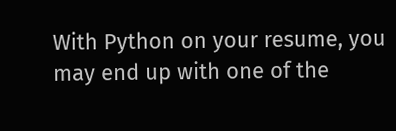With Python on your resume, you may end up with one of the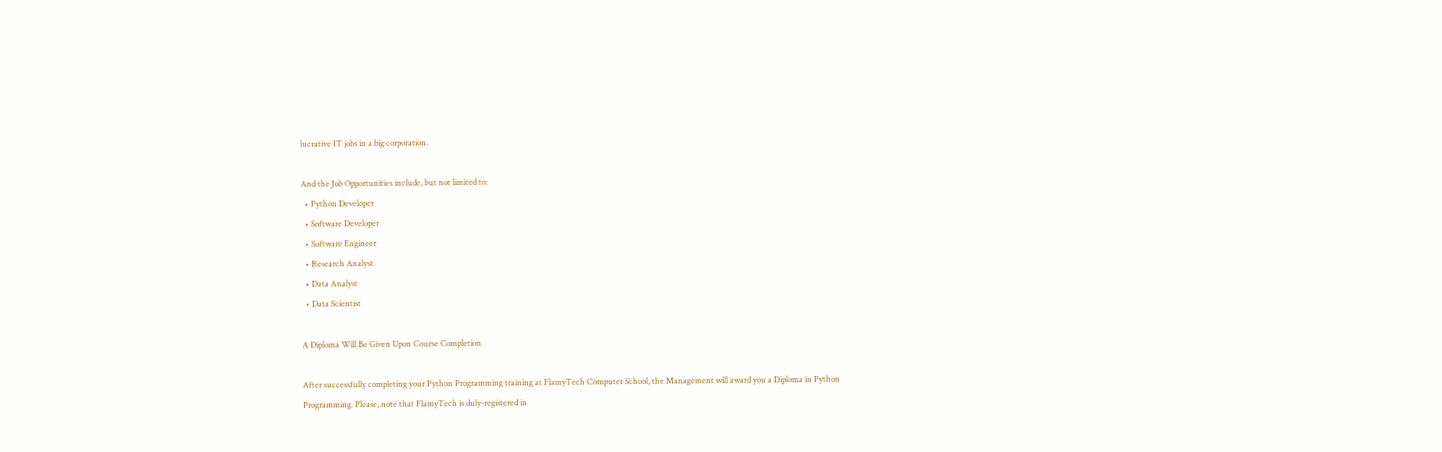lucrative IT jobs in a big corporation.

And the Job Opportunities include, but not limited to:
  • Python Developer
  • Software Developer
  • Software Engineer
  • Research Analyst
  • Data Analyst
  • Data Scientist

A Diploma Will Be Given Upon Course Completion

After successfully completing your Python Programming training at FlamyTech Computer School, the Management will award you a Diploma in Python Programming. Please, note that FlamyTech is duly-registered in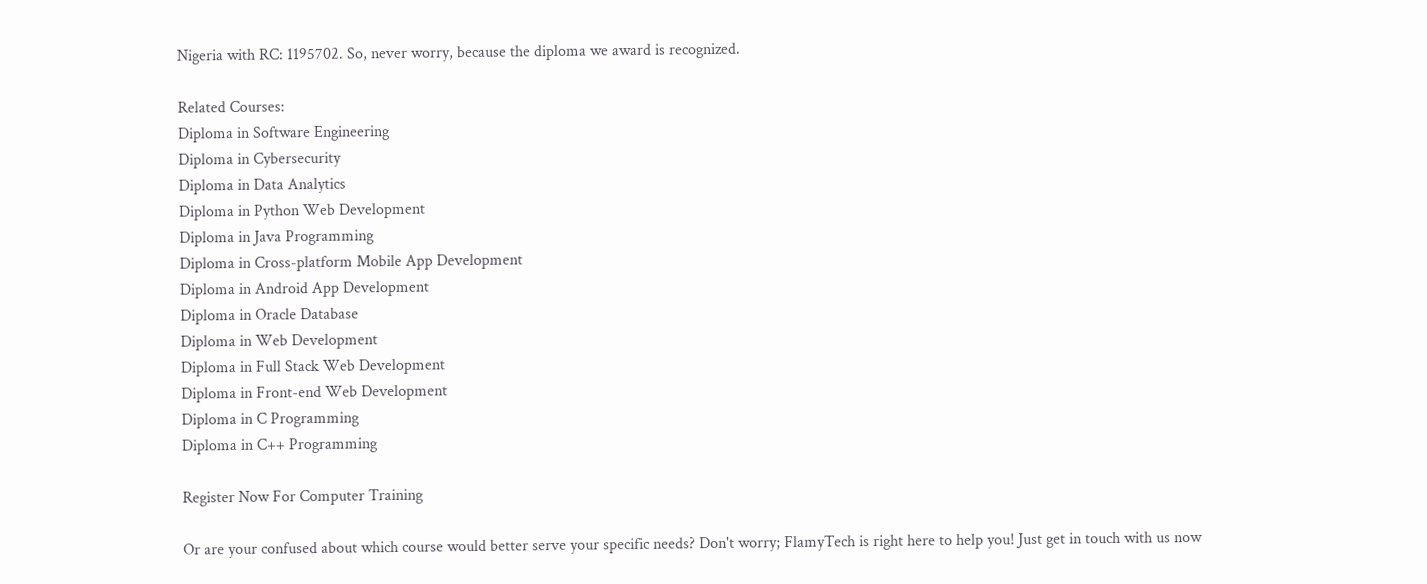Nigeria with RC: 1195702. So, never worry, because the diploma we award is recognized.

Related Courses:
Diploma in Software Engineering
Diploma in Cybersecurity
Diploma in Data Analytics
Diploma in Python Web Development
Diploma in Java Programming
Diploma in Cross-platform Mobile App Development
Diploma in Android App Development
Diploma in Oracle Database
Diploma in Web Development
Diploma in Full Stack Web Development
Diploma in Front-end Web Development
Diploma in C Programming
Diploma in C++ Programming

Register Now For Computer Training

Or are your confused about which course would better serve your specific needs? Don't worry; FlamyTech is right here to help you! Just get in touch with us now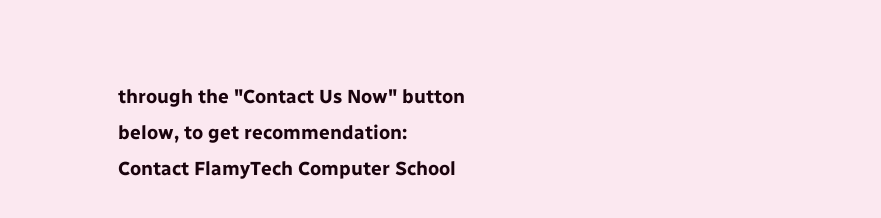through the "Contact Us Now" button below, to get recommendation:
Contact FlamyTech Computer School